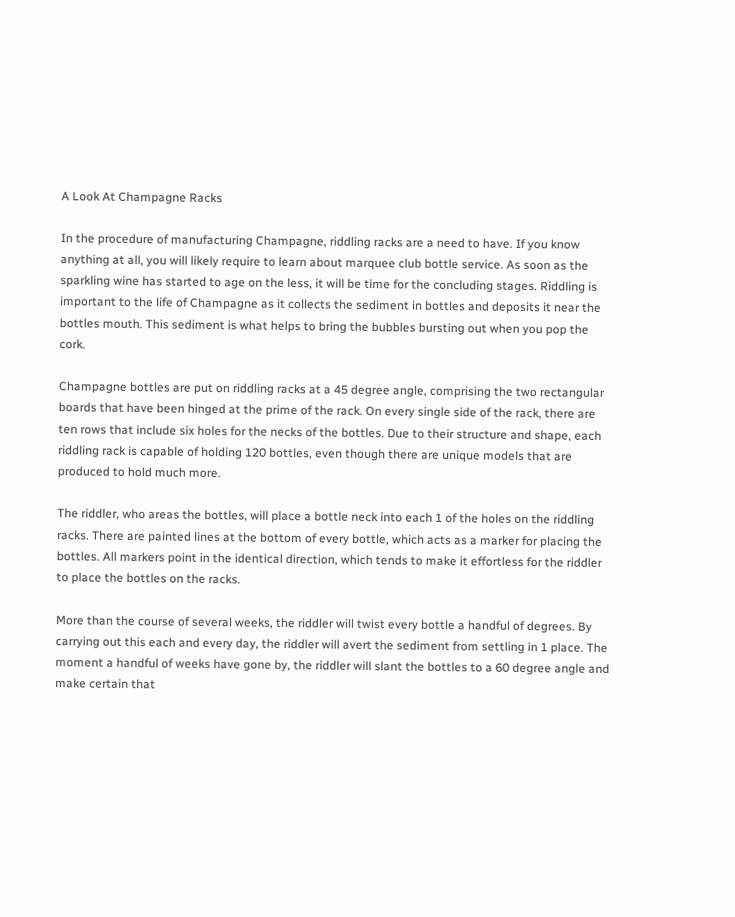A Look At Champagne Racks

In the procedure of manufacturing Champagne, riddling racks are a need to have. If you know anything at all, you will likely require to learn about marquee club bottle service. As soon as the sparkling wine has started to age on the less, it will be time for the concluding stages. Riddling is important to the life of Champagne as it collects the sediment in bottles and deposits it near the bottles mouth. This sediment is what helps to bring the bubbles bursting out when you pop the cork.

Champagne bottles are put on riddling racks at a 45 degree angle, comprising the two rectangular boards that have been hinged at the prime of the rack. On every single side of the rack, there are ten rows that include six holes for the necks of the bottles. Due to their structure and shape, each riddling rack is capable of holding 120 bottles, even though there are unique models that are produced to hold much more.

The riddler, who areas the bottles, will place a bottle neck into each 1 of the holes on the riddling racks. There are painted lines at the bottom of every bottle, which acts as a marker for placing the bottles. All markers point in the identical direction, which tends to make it effortless for the riddler to place the bottles on the racks.

More than the course of several weeks, the riddler will twist every bottle a handful of degrees. By carrying out this each and every day, the riddler will avert the sediment from settling in 1 place. The moment a handful of weeks have gone by, the riddler will slant the bottles to a 60 degree angle and make certain that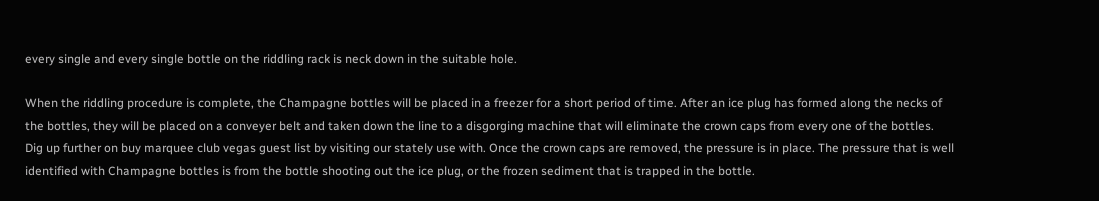every single and every single bottle on the riddling rack is neck down in the suitable hole.

When the riddling procedure is complete, the Champagne bottles will be placed in a freezer for a short period of time. After an ice plug has formed along the necks of the bottles, they will be placed on a conveyer belt and taken down the line to a disgorging machine that will eliminate the crown caps from every one of the bottles. Dig up further on buy marquee club vegas guest list by visiting our stately use with. Once the crown caps are removed, the pressure is in place. The pressure that is well identified with Champagne bottles is from the bottle shooting out the ice plug, or the frozen sediment that is trapped in the bottle.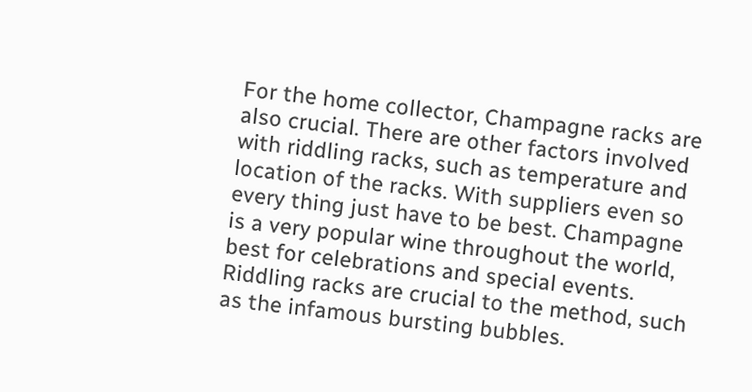For the home collector, Champagne racks are also crucial. There are other factors involved with riddling racks, such as temperature and location of the racks. With suppliers even so every thing just have to be best. Champagne is a very popular wine throughout the world, best for celebrations and special events. Riddling racks are crucial to the method, such as the infamous bursting bubbles.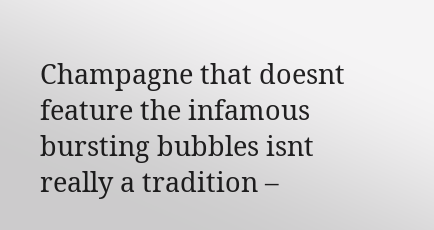Champagne that doesnt feature the infamous bursting bubbles isnt really a tradition –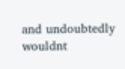and undoubtedly wouldnt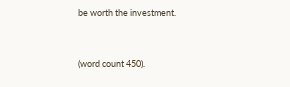be worth the investment.


(word count 450).